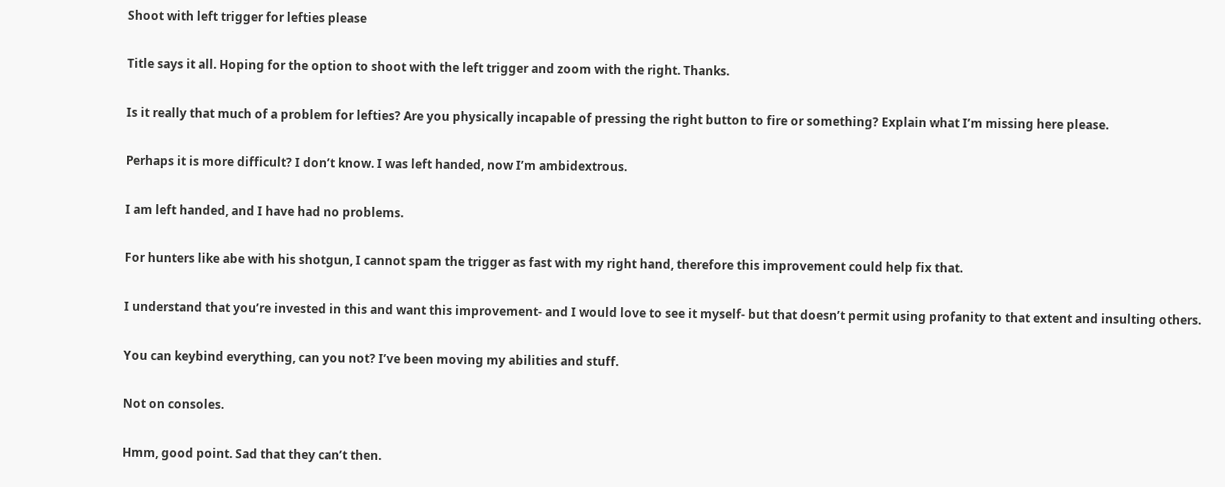Shoot with left trigger for lefties please


Title says it all. Hoping for the option to shoot with the left trigger and zoom with the right. Thanks.


Is it really that much of a problem for lefties? Are you physically incapable of pressing the right button to fire or something? Explain what I’m missing here please.


Perhaps it is more difficult? I don’t know. I was left handed, now I’m ambidextrous.


I am left handed, and I have had no problems.


For hunters like abe with his shotgun, I cannot spam the trigger as fast with my right hand, therefore this improvement could help fix that.


I understand that you’re invested in this and want this improvement- and I would love to see it myself- but that doesn’t permit using profanity to that extent and insulting others.


You can keybind everything, can you not? I’ve been moving my abilities and stuff.


Not on consoles.


Hmm, good point. Sad that they can’t then.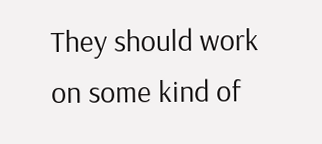They should work on some kind of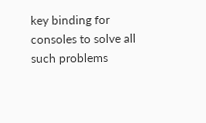key binding for consoles to solve all such problems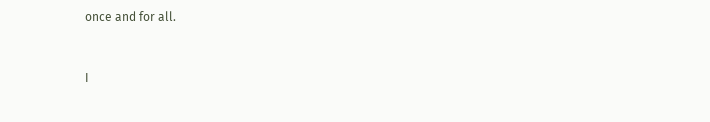once and for all.


I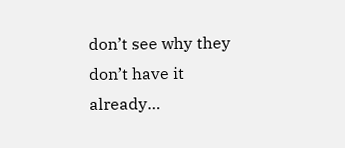don’t see why they don’t have it already…